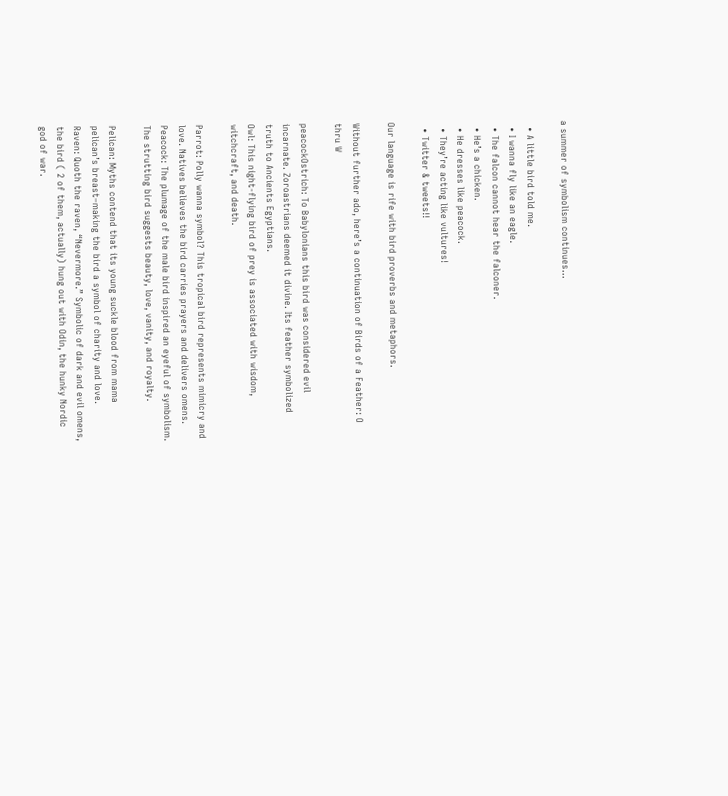a summer of symbolism continues…

  • A little bird told me.
  • I wanna fly like an eagle.
  • The falcon cannot hear the falconer.
  • He’s a chicken.
  • He dresses like peacock.
  • They’re acting like vultures!
  • Twitter & tweets!!

Our language is rife with bird proverbs and metaphors.

Without further ado, here’s a continuation of Birds of a Feather: O thru W

peacockOstrich: To Babylonians this bird was considered evil incarnate. Zoroastrians deemed it divine. Its feather symbolized truth to Ancients Egyptians.
Owl: This night-flying bird of prey is associated with wisdom, witchcraft, and death.

Parrot: Polly wanna symbol? This tropical bird represents mimicry and love. Natives believes the bird carries prayers and delivers omens.
Peacock: The plumage of the male bird inspired an eyeful of symbolism. The strutting bird suggests beauty, love, vanity, and royalty.

Pelican: Myths contend that its young suckle blood from mama pelican’s breast–making the bird a symbol of charity and love.
Raven: Quoth the raven, “Nevermore.” Symbolic of dark and evil omens, the bird ( 2 of them, actually) hung out with Odin, the hunky Nordic god of war.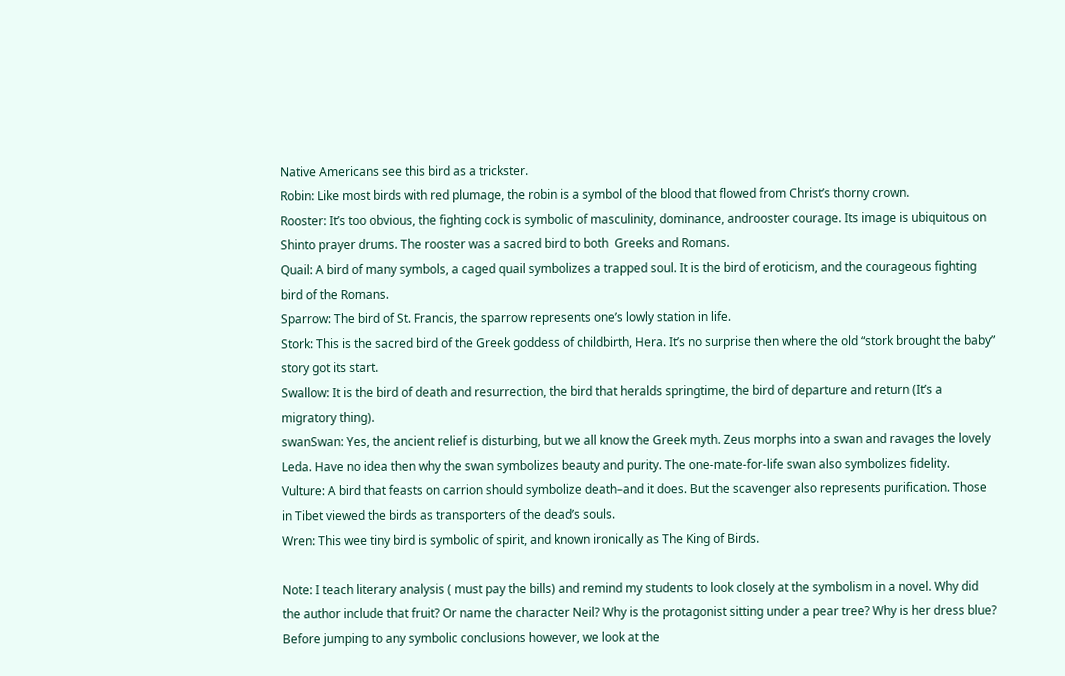Native Americans see this bird as a trickster.
Robin: Like most birds with red plumage, the robin is a symbol of the blood that flowed from Christ’s thorny crown.
Rooster: It’s too obvious, the fighting cock is symbolic of masculinity, dominance, androoster courage. Its image is ubiquitous on Shinto prayer drums. The rooster was a sacred bird to both  Greeks and Romans.
Quail: A bird of many symbols, a caged quail symbolizes a trapped soul. It is the bird of eroticism, and the courageous fighting bird of the Romans.
Sparrow: The bird of St. Francis, the sparrow represents one’s lowly station in life.
Stork: This is the sacred bird of the Greek goddess of childbirth, Hera. It’s no surprise then where the old “stork brought the baby” story got its start.
Swallow: It is the bird of death and resurrection, the bird that heralds springtime, the bird of departure and return (It’s a migratory thing).
swanSwan: Yes, the ancient relief is disturbing, but we all know the Greek myth. Zeus morphs into a swan and ravages the lovely Leda. Have no idea then why the swan symbolizes beauty and purity. The one-mate-for-life swan also symbolizes fidelity.
Vulture: A bird that feasts on carrion should symbolize death–and it does. But the scavenger also represents purification. Those in Tibet viewed the birds as transporters of the dead’s souls.
Wren: This wee tiny bird is symbolic of spirit, and known ironically as The King of Birds.

Note: I teach literary analysis ( must pay the bills) and remind my students to look closely at the symbolism in a novel. Why did the author include that fruit? Or name the character Neil? Why is the protagonist sitting under a pear tree? Why is her dress blue? Before jumping to any symbolic conclusions however, we look at the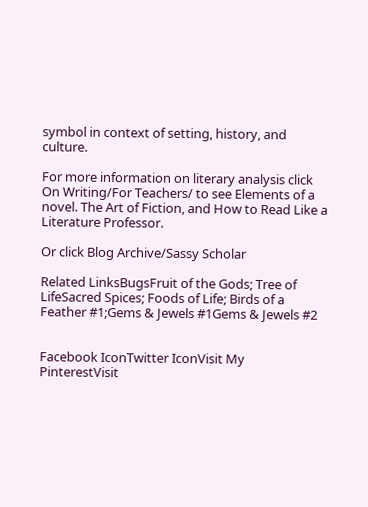symbol in context of setting, history, and culture.

For more information on literary analysis click On Writing/For Teachers/ to see Elements of a novel. The Art of Fiction, and How to Read Like a Literature Professor.

Or click Blog Archive/Sassy Scholar

Related LinksBugsFruit of the Gods; Tree of LifeSacred Spices; Foods of Life; Birds of a Feather #1;Gems & Jewels #1Gems & Jewels #2


Facebook IconTwitter IconVisit My PinterestVisit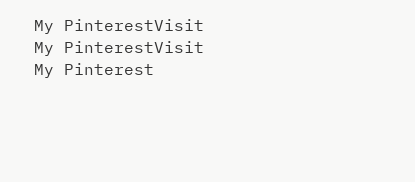My PinterestVisit My PinterestVisit My Pinterest